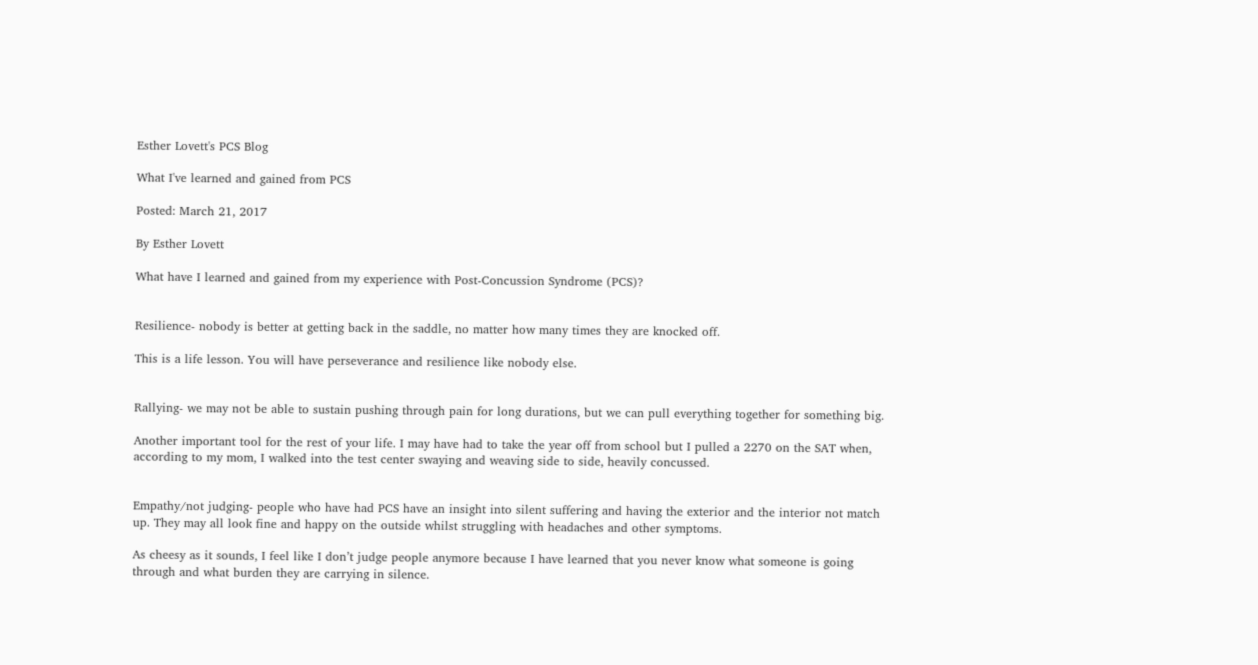Esther Lovett's PCS Blog

What I've learned and gained from PCS

Posted: March 21, 2017

By Esther Lovett

What have I learned and gained from my experience with Post-Concussion Syndrome (PCS)?


Resilience- nobody is better at getting back in the saddle, no matter how many times they are knocked off.

This is a life lesson. You will have perseverance and resilience like nobody else.


Rallying- we may not be able to sustain pushing through pain for long durations, but we can pull everything together for something big.

Another important tool for the rest of your life. I may have had to take the year off from school but I pulled a 2270 on the SAT when, according to my mom, I walked into the test center swaying and weaving side to side, heavily concussed.


Empathy/not judging- people who have had PCS have an insight into silent suffering and having the exterior and the interior not match up. They may all look fine and happy on the outside whilst struggling with headaches and other symptoms.

As cheesy as it sounds, I feel like I don’t judge people anymore because I have learned that you never know what someone is going through and what burden they are carrying in silence.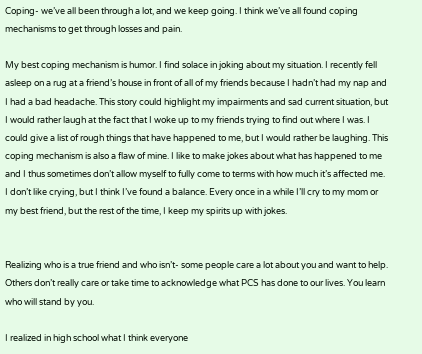Coping- we’ve all been through a lot, and we keep going. I think we’ve all found coping mechanisms to get through losses and pain.

My best coping mechanism is humor. I find solace in joking about my situation. I recently fell asleep on a rug at a friend’s house in front of all of my friends because I hadn’t had my nap and I had a bad headache. This story could highlight my impairments and sad current situation, but I would rather laugh at the fact that I woke up to my friends trying to find out where I was. I could give a list of rough things that have happened to me, but I would rather be laughing. This coping mechanism is also a flaw of mine. I like to make jokes about what has happened to me and I thus sometimes don’t allow myself to fully come to terms with how much it’s affected me. I don’t like crying, but I think I’ve found a balance. Every once in a while I’ll cry to my mom or my best friend, but the rest of the time, I keep my spirits up with jokes.


Realizing who is a true friend and who isn’t- some people care a lot about you and want to help. Others don’t really care or take time to acknowledge what PCS has done to our lives. You learn who will stand by you.

I realized in high school what I think everyone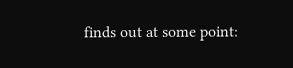finds out at some point: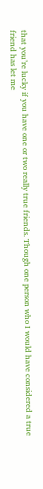that you’re lucky if you have one or two really true friends. Though one person who I would have considered a true friend has let me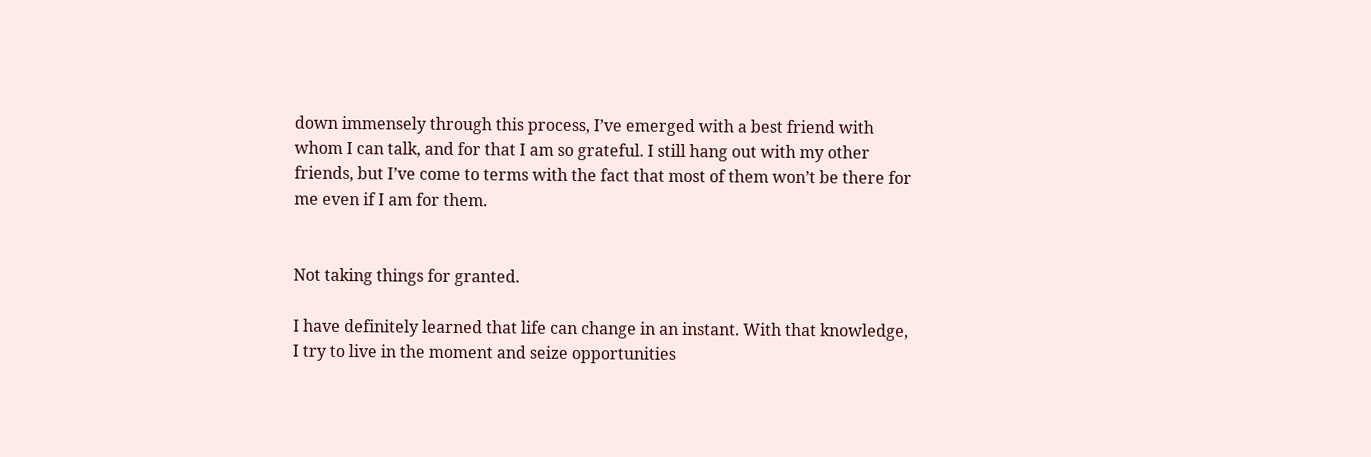down immensely through this process, I’ve emerged with a best friend with whom I can talk, and for that I am so grateful. I still hang out with my other friends, but I’ve come to terms with the fact that most of them won’t be there for me even if I am for them.


Not taking things for granted.

I have definitely learned that life can change in an instant. With that knowledge, I try to live in the moment and seize opportunities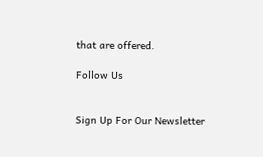that are offered.

Follow Us


Sign Up For Our Newsletter